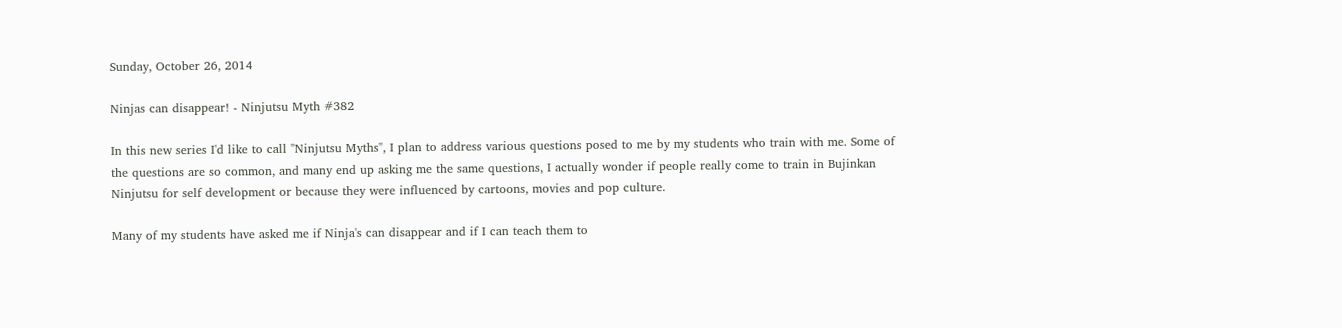Sunday, October 26, 2014

Ninjas can disappear! - Ninjutsu Myth #382

In this new series I'd like to call "Ninjutsu Myths", I plan to address various questions posed to me by my students who train with me. Some of the questions are so common, and many end up asking me the same questions, I actually wonder if people really come to train in Bujinkan Ninjutsu for self development or because they were influenced by cartoons, movies and pop culture.

Many of my students have asked me if Ninja's can disappear and if I can teach them to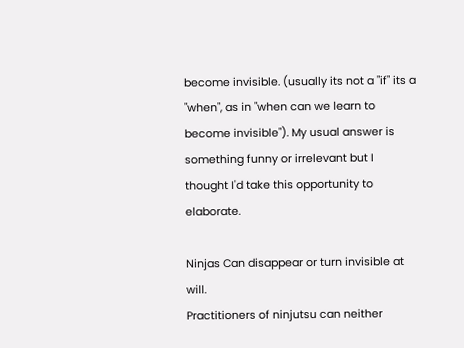become invisible. (usually its not a "if" its a "when", as in "when can we learn to become invisible"). My usual answer is something funny or irrelevant but I thought I'd take this opportunity to elaborate.

Ninjas Can disappear or turn invisible at will.
Practitioners of ninjutsu can neither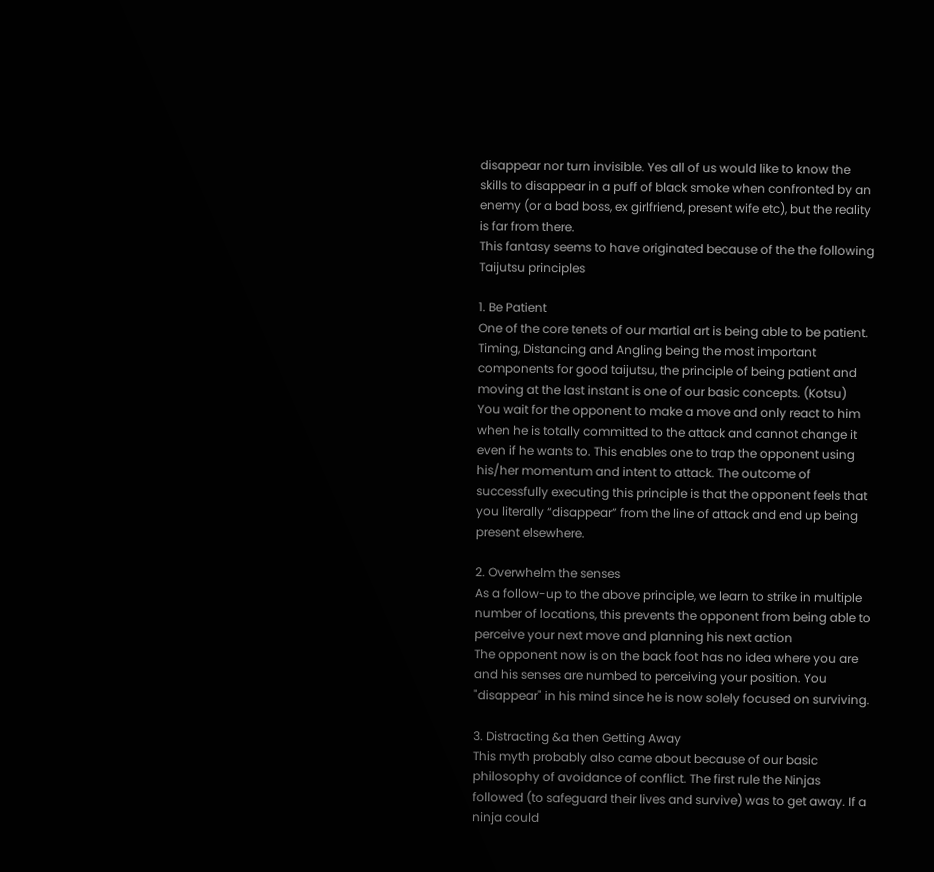disappear nor turn invisible. Yes all of us would like to know the skills to disappear in a puff of black smoke when confronted by an enemy (or a bad boss, ex girlfriend, present wife etc), but the reality is far from there.
This fantasy seems to have originated because of the the following Taijutsu principles

1. Be Patient
One of the core tenets of our martial art is being able to be patient. Timing, Distancing and Angling being the most important components for good taijutsu, the principle of being patient and moving at the last instant is one of our basic concepts. (Kotsu)
You wait for the opponent to make a move and only react to him when he is totally committed to the attack and cannot change it even if he wants to. This enables one to trap the opponent using his/her momentum and intent to attack. The outcome of successfully executing this principle is that the opponent feels that you literally “disappear” from the line of attack and end up being present elsewhere.

2. Overwhelm the senses
As a follow-up to the above principle, we learn to strike in multiple number of locations, this prevents the opponent from being able to perceive your next move and planning his next action
The opponent now is on the back foot has no idea where you are and his senses are numbed to perceiving your position. You "disappear" in his mind since he is now solely focused on surviving.

3. Distracting &a then Getting Away
This myth probably also came about because of our basic philosophy of avoidance of conflict. The first rule the Ninjas followed (to safeguard their lives and survive) was to get away. If a ninja could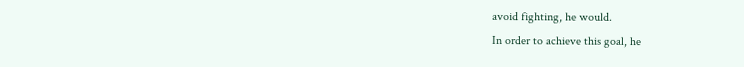avoid fighting, he would.
In order to achieve this goal, he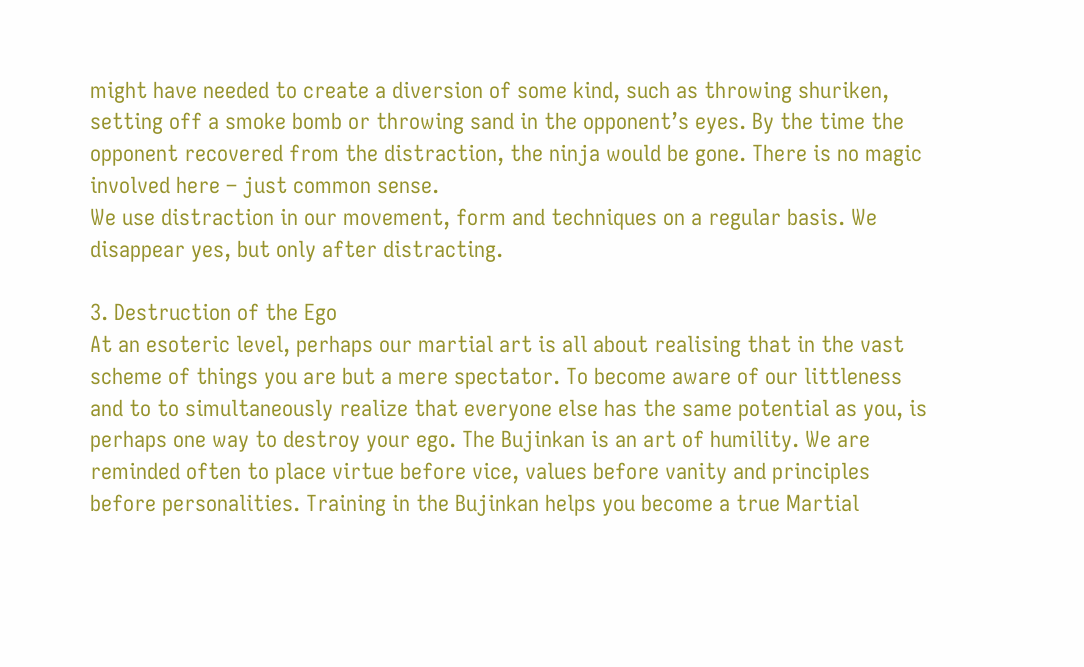might have needed to create a diversion of some kind, such as throwing shuriken, setting off a smoke bomb or throwing sand in the opponent’s eyes. By the time the opponent recovered from the distraction, the ninja would be gone. There is no magic involved here – just common sense.
We use distraction in our movement, form and techniques on a regular basis. We disappear yes, but only after distracting.

3. Destruction of the Ego
At an esoteric level, perhaps our martial art is all about realising that in the vast scheme of things you are but a mere spectator. To become aware of our littleness and to to simultaneously realize that everyone else has the same potential as you, is perhaps one way to destroy your ego. The Bujinkan is an art of humility. We are reminded often to place virtue before vice, values before vanity and principles before personalities. Training in the Bujinkan helps you become a true Martial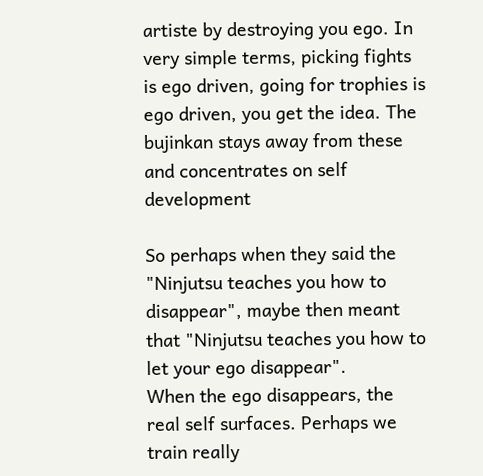artiste by destroying you ego. In very simple terms, picking fights is ego driven, going for trophies is ego driven, you get the idea. The bujinkan stays away from these and concentrates on self development

So perhaps when they said the "Ninjutsu teaches you how to disappear", maybe then meant that "Ninjutsu teaches you how to let your ego disappear".
When the ego disappears, the real self surfaces. Perhaps we train really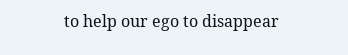to help our ego to disappear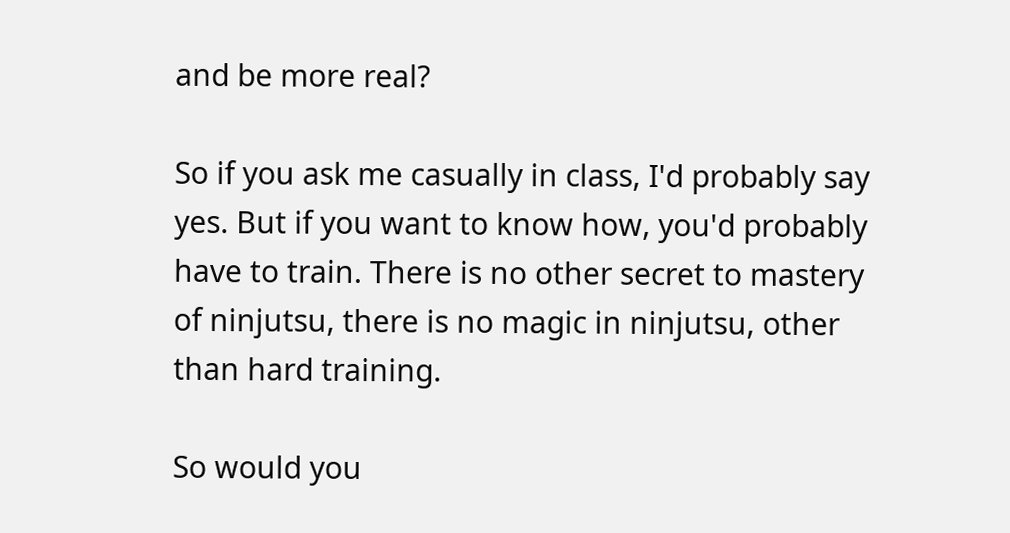and be more real?

So if you ask me casually in class, I'd probably say yes. But if you want to know how, you'd probably have to train. There is no other secret to mastery of ninjutsu, there is no magic in ninjutsu, other than hard training.

So would you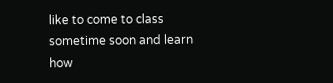like to come to class sometime soon and learn how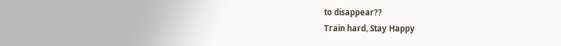to disappear??
Train hard, Stay Happy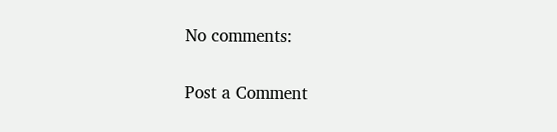No comments:

Post a Comment